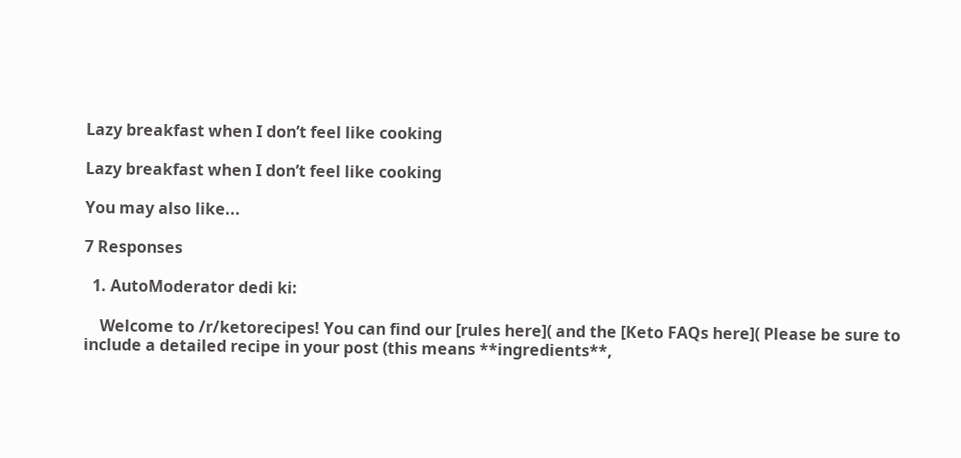Lazy breakfast when I don’t feel like cooking

Lazy breakfast when I don’t feel like cooking

You may also like...

7 Responses

  1. AutoModerator dedi ki:

    Welcome to /r/ketorecipes! You can find our [rules here]( and the [Keto FAQs here]( Please be sure to include a detailed recipe in your post (this means **ingredients**,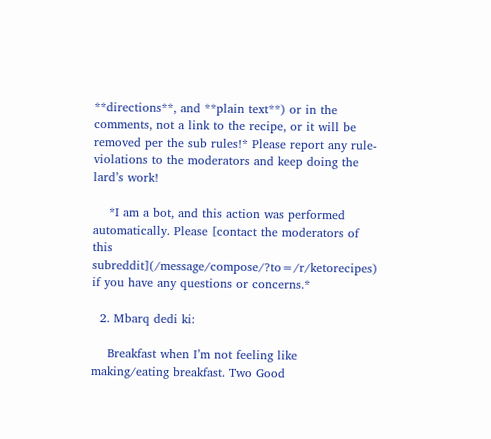**directions**, and **plain text**) or in the comments, not a link to the recipe, or it will be removed per the sub rules!* Please report any rule-violations to the moderators and keep doing the lard’s work!

    *I am a bot, and this action was performed automatically. Please [contact the moderators of this subreddit](/message/compose/?to=/r/ketorecipes) if you have any questions or concerns.*

  2. Mbarq dedi ki:

    Breakfast when I’m not feeling like making/eating breakfast. Two Good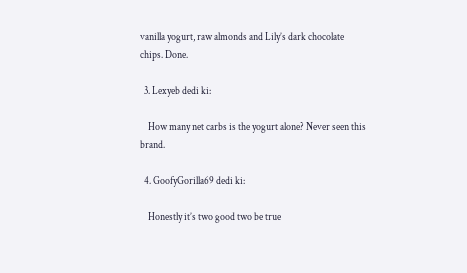vanilla yogurt, raw almonds and Lily’s dark chocolate chips. Done.

  3. Lexyeb dedi ki:

    How many net carbs is the yogurt alone? Never seen this brand.

  4. GoofyGorilla69 dedi ki:

    Honestly it’s two good two be true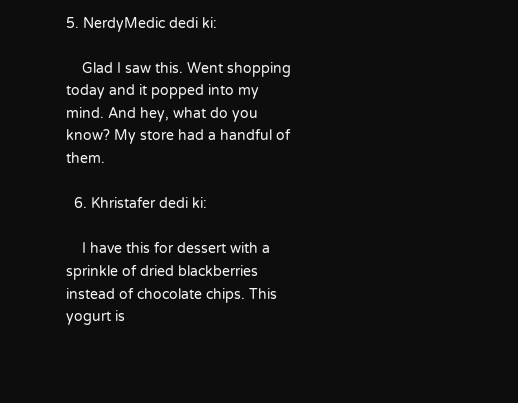5. NerdyMedic dedi ki:

    Glad I saw this. Went shopping today and it popped into my mind. And hey, what do you know? My store had a handful of them.

  6. Khristafer dedi ki:

    I have this for dessert with a sprinkle of dried blackberries instead of chocolate chips. This yogurt is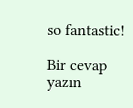so fantastic!

Bir cevap yazın